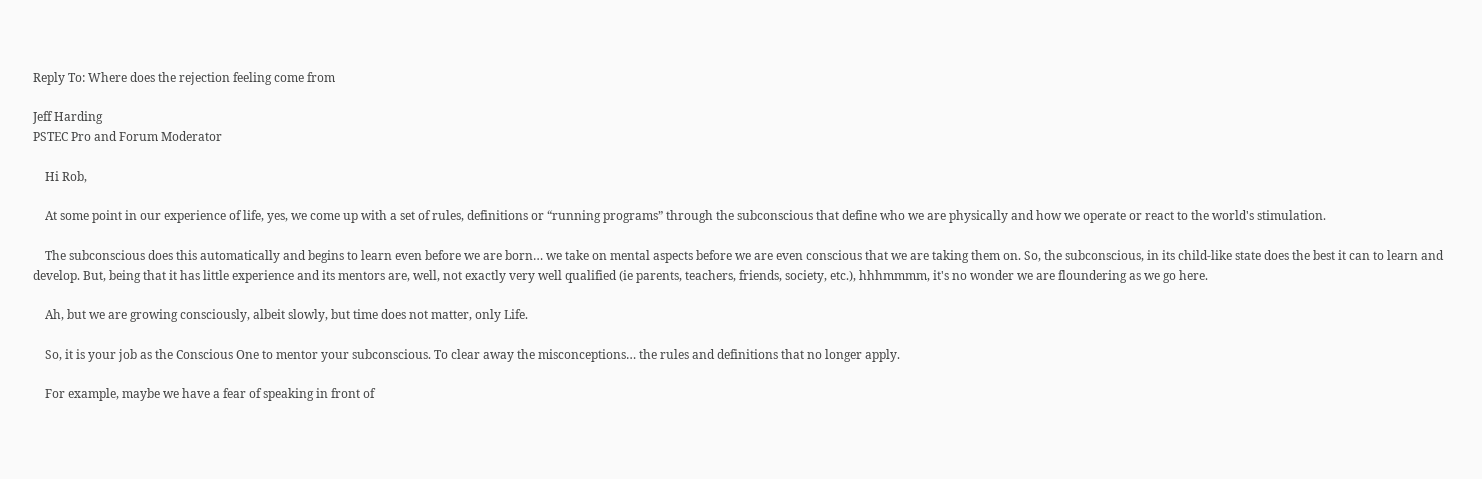Reply To: Where does the rejection feeling come from

Jeff Harding
PSTEC Pro and Forum Moderator

    Hi Rob,

    At some point in our experience of life, yes, we come up with a set of rules, definitions or “running programs” through the subconscious that define who we are physically and how we operate or react to the world's stimulation.

    The subconscious does this automatically and begins to learn even before we are born… we take on mental aspects before we are even conscious that we are taking them on. So, the subconscious, in its child-like state does the best it can to learn and develop. But, being that it has little experience and its mentors are, well, not exactly very well qualified (ie parents, teachers, friends, society, etc.), hhhmmmm, it's no wonder we are floundering as we go here.

    Ah, but we are growing consciously, albeit slowly, but time does not matter, only Life.

    So, it is your job as the Conscious One to mentor your subconscious. To clear away the misconceptions… the rules and definitions that no longer apply.

    For example, maybe we have a fear of speaking in front of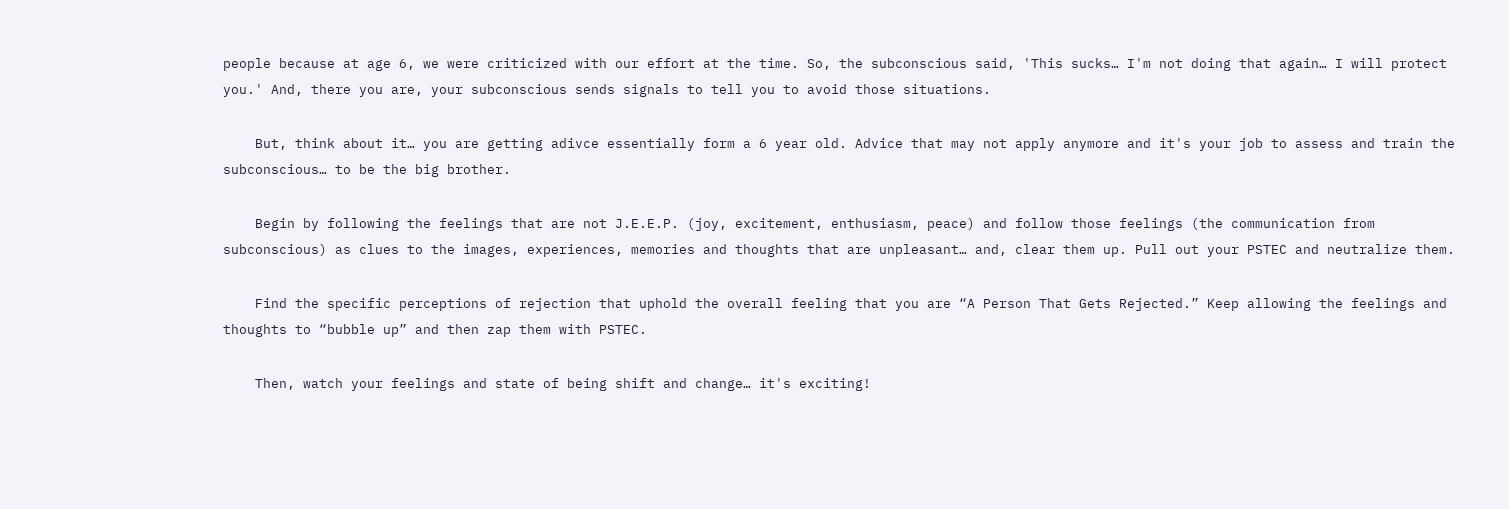people because at age 6, we were criticized with our effort at the time. So, the subconscious said, 'This sucks… I'm not doing that again… I will protect you.' And, there you are, your subconscious sends signals to tell you to avoid those situations.

    But, think about it… you are getting adivce essentially form a 6 year old. Advice that may not apply anymore and it's your job to assess and train the subconscious… to be the big brother.

    Begin by following the feelings that are not J.E.E.P. (joy, excitement, enthusiasm, peace) and follow those feelings (the communication from subconscious) as clues to the images, experiences, memories and thoughts that are unpleasant… and, clear them up. Pull out your PSTEC and neutralize them.

    Find the specific perceptions of rejection that uphold the overall feeling that you are “A Person That Gets Rejected.” Keep allowing the feelings and thoughts to “bubble up” and then zap them with PSTEC.

    Then, watch your feelings and state of being shift and change… it's exciting!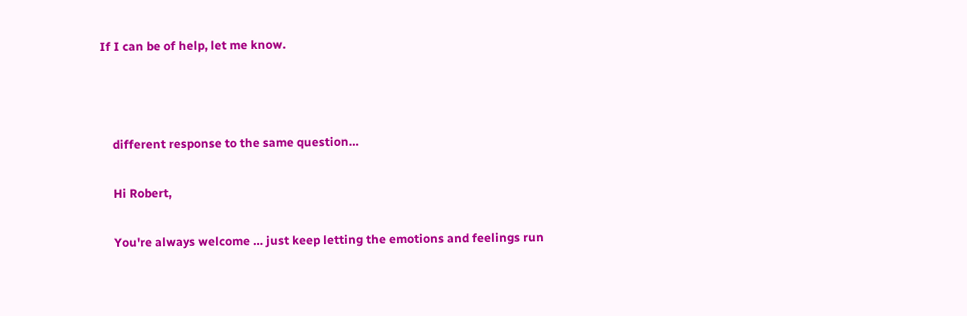If I can be of help, let me know.



    different response to the same question…

    Hi Robert,

    You're always welcome … just keep letting the emotions and feelings run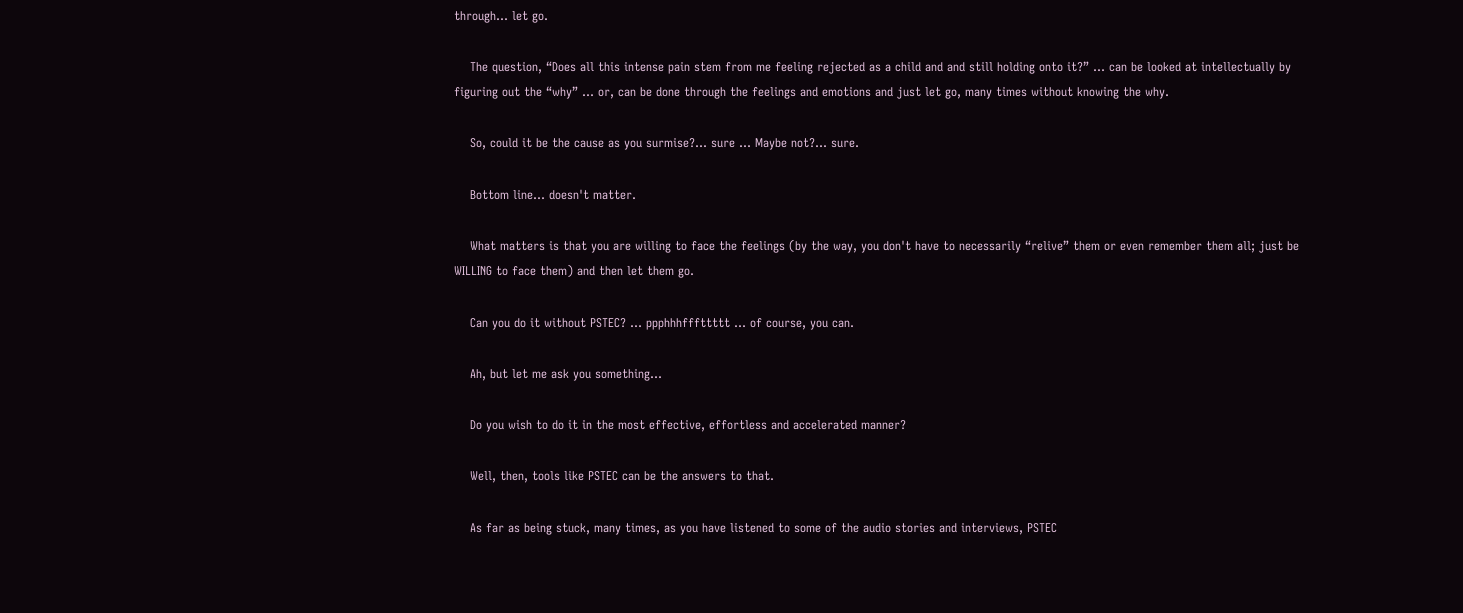through… let go.

    The question, “Does all this intense pain stem from me feeling rejected as a child and and still holding onto it?” … can be looked at intellectually by figuring out the “why” … or, can be done through the feelings and emotions and just let go, many times without knowing the why.

    So, could it be the cause as you surmise?… sure … Maybe not?… sure.

    Bottom line… doesn't matter.

    What matters is that you are willing to face the feelings (by the way, you don't have to necessarily “relive” them or even remember them all; just be WILLING to face them) and then let them go.

    Can you do it without PSTEC? … ppphhhfffttttt … of course, you can.

    Ah, but let me ask you something…

    Do you wish to do it in the most effective, effortless and accelerated manner?

    Well, then, tools like PSTEC can be the answers to that.

    As far as being stuck, many times, as you have listened to some of the audio stories and interviews, PSTEC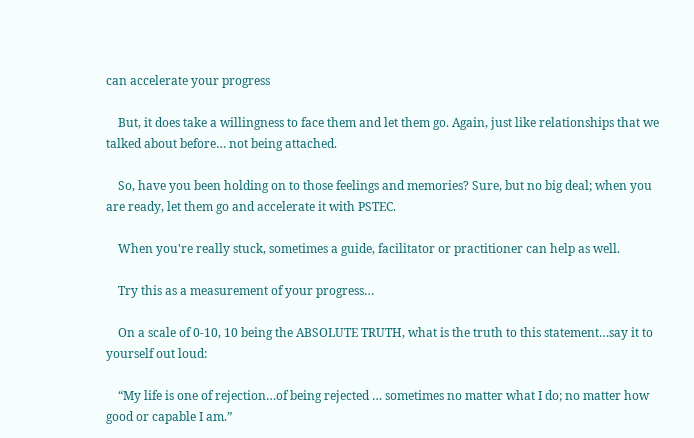can accelerate your progress

    But, it does take a willingness to face them and let them go. Again, just like relationships that we talked about before… not being attached.

    So, have you been holding on to those feelings and memories? Sure, but no big deal; when you are ready, let them go and accelerate it with PSTEC.

    When you're really stuck, sometimes a guide, facilitator or practitioner can help as well.

    Try this as a measurement of your progress…

    On a scale of 0-10, 10 being the ABSOLUTE TRUTH, what is the truth to this statement…say it to yourself out loud:

    “My life is one of rejection…of being rejected … sometimes no matter what I do; no matter how good or capable I am.”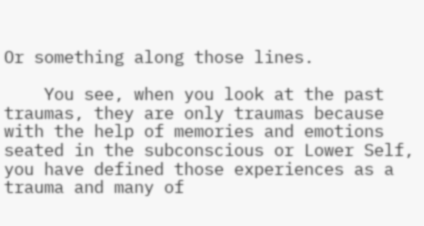Or something along those lines.

    You see, when you look at the past traumas, they are only traumas because with the help of memories and emotions seated in the subconscious or Lower Self, you have defined those experiences as a trauma and many of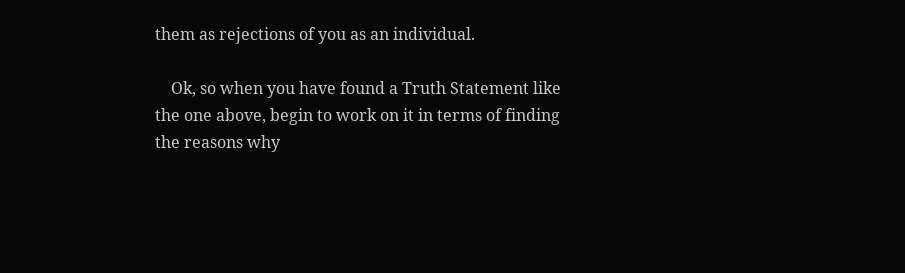them as rejections of you as an individual.

    Ok, so when you have found a Truth Statement like the one above, begin to work on it in terms of finding the reasons why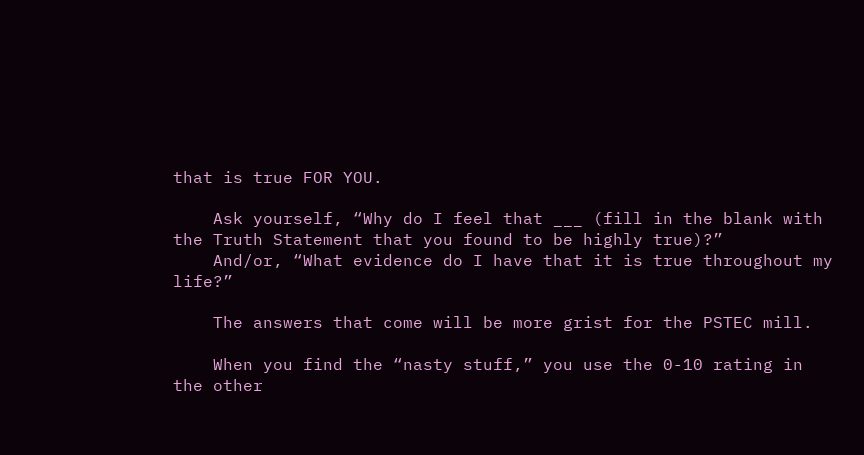that is true FOR YOU.

    Ask yourself, “Why do I feel that ___ (fill in the blank with the Truth Statement that you found to be highly true)?”
    And/or, “What evidence do I have that it is true throughout my life?”

    The answers that come will be more grist for the PSTEC mill.

    When you find the “nasty stuff,” you use the 0-10 rating in the other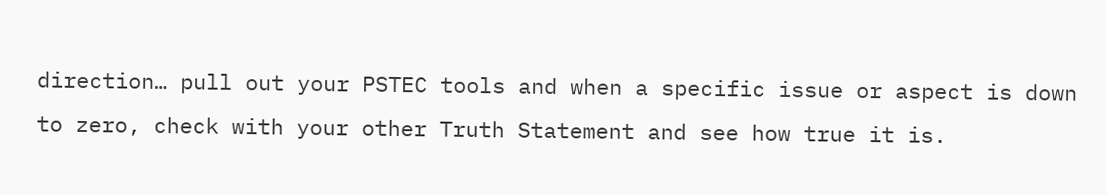direction… pull out your PSTEC tools and when a specific issue or aspect is down to zero, check with your other Truth Statement and see how true it is.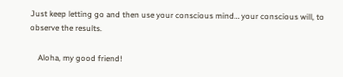Just keep letting go and then use your conscious mind… your conscious will, to observe the results.

    Aloha, my good friend!